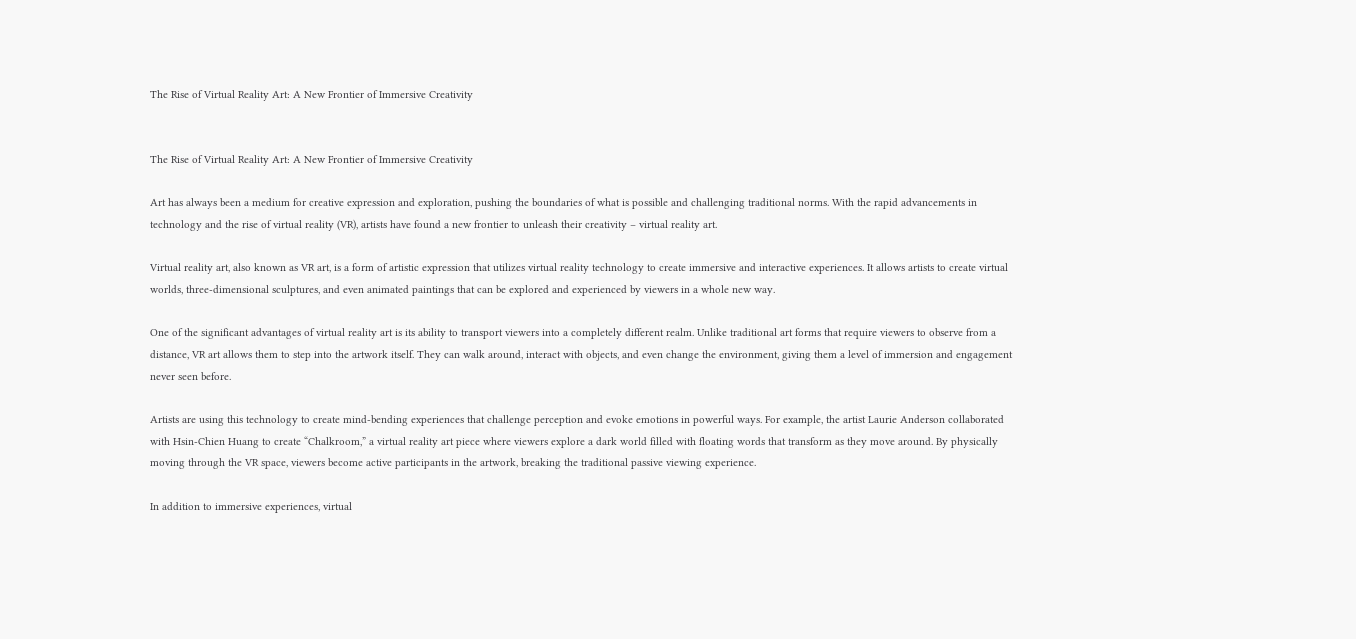The Rise of Virtual Reality Art: A New Frontier of Immersive Creativity


The Rise of Virtual Reality Art: A New Frontier of Immersive Creativity

Art has always been a medium for creative expression and exploration, pushing the boundaries of what is possible and challenging traditional norms. With the rapid advancements in technology and the rise of virtual reality (VR), artists have found a new frontier to unleash their creativity – virtual reality art.

Virtual reality art, also known as VR art, is a form of artistic expression that utilizes virtual reality technology to create immersive and interactive experiences. It allows artists to create virtual worlds, three-dimensional sculptures, and even animated paintings that can be explored and experienced by viewers in a whole new way.

One of the significant advantages of virtual reality art is its ability to transport viewers into a completely different realm. Unlike traditional art forms that require viewers to observe from a distance, VR art allows them to step into the artwork itself. They can walk around, interact with objects, and even change the environment, giving them a level of immersion and engagement never seen before.

Artists are using this technology to create mind-bending experiences that challenge perception and evoke emotions in powerful ways. For example, the artist Laurie Anderson collaborated with Hsin-Chien Huang to create “Chalkroom,” a virtual reality art piece where viewers explore a dark world filled with floating words that transform as they move around. By physically moving through the VR space, viewers become active participants in the artwork, breaking the traditional passive viewing experience.

In addition to immersive experiences, virtual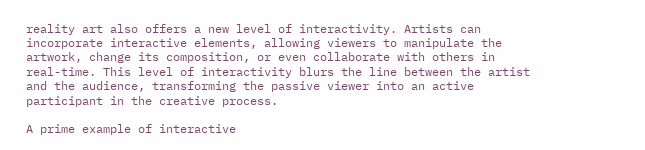reality art also offers a new level of interactivity. Artists can incorporate interactive elements, allowing viewers to manipulate the artwork, change its composition, or even collaborate with others in real-time. This level of interactivity blurs the line between the artist and the audience, transforming the passive viewer into an active participant in the creative process.

A prime example of interactive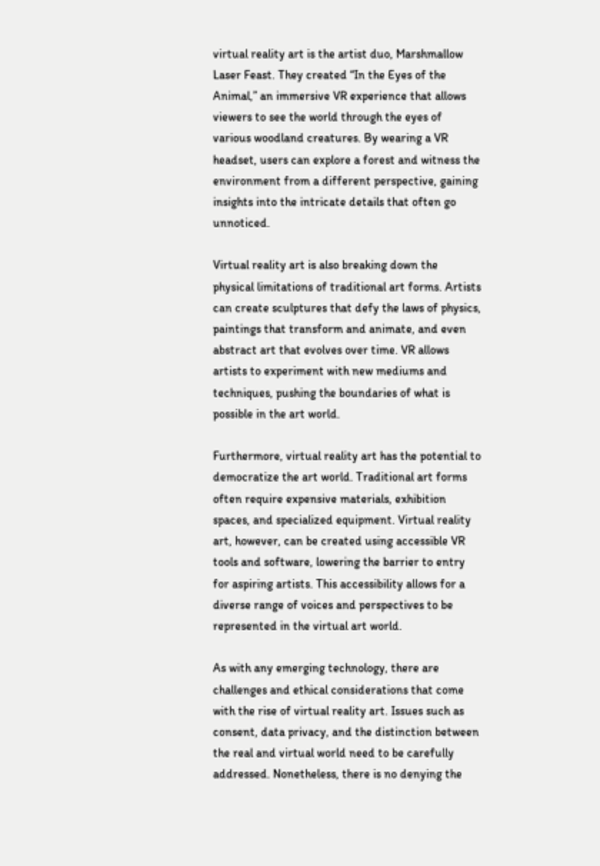virtual reality art is the artist duo, Marshmallow Laser Feast. They created “In the Eyes of the Animal,” an immersive VR experience that allows viewers to see the world through the eyes of various woodland creatures. By wearing a VR headset, users can explore a forest and witness the environment from a different perspective, gaining insights into the intricate details that often go unnoticed.

Virtual reality art is also breaking down the physical limitations of traditional art forms. Artists can create sculptures that defy the laws of physics, paintings that transform and animate, and even abstract art that evolves over time. VR allows artists to experiment with new mediums and techniques, pushing the boundaries of what is possible in the art world.

Furthermore, virtual reality art has the potential to democratize the art world. Traditional art forms often require expensive materials, exhibition spaces, and specialized equipment. Virtual reality art, however, can be created using accessible VR tools and software, lowering the barrier to entry for aspiring artists. This accessibility allows for a diverse range of voices and perspectives to be represented in the virtual art world.

As with any emerging technology, there are challenges and ethical considerations that come with the rise of virtual reality art. Issues such as consent, data privacy, and the distinction between the real and virtual world need to be carefully addressed. Nonetheless, there is no denying the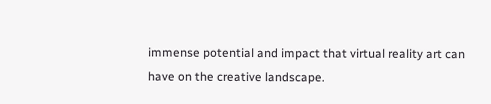immense potential and impact that virtual reality art can have on the creative landscape.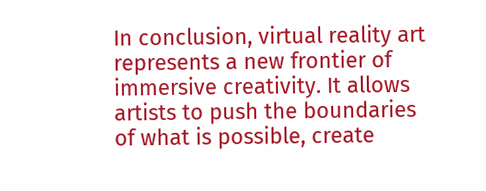In conclusion, virtual reality art represents a new frontier of immersive creativity. It allows artists to push the boundaries of what is possible, create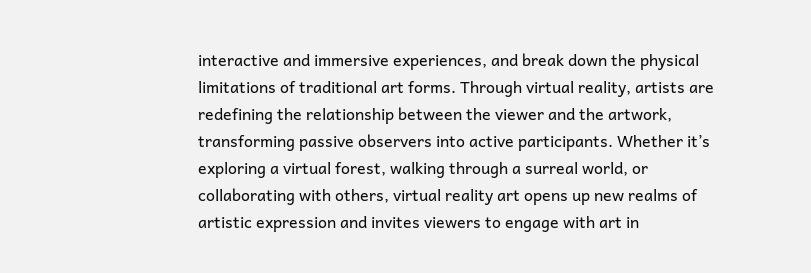interactive and immersive experiences, and break down the physical limitations of traditional art forms. Through virtual reality, artists are redefining the relationship between the viewer and the artwork, transforming passive observers into active participants. Whether it’s exploring a virtual forest, walking through a surreal world, or collaborating with others, virtual reality art opens up new realms of artistic expression and invites viewers to engage with art in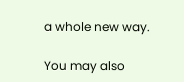a whole new way.

You may also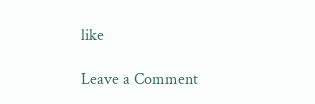like

Leave a Comment